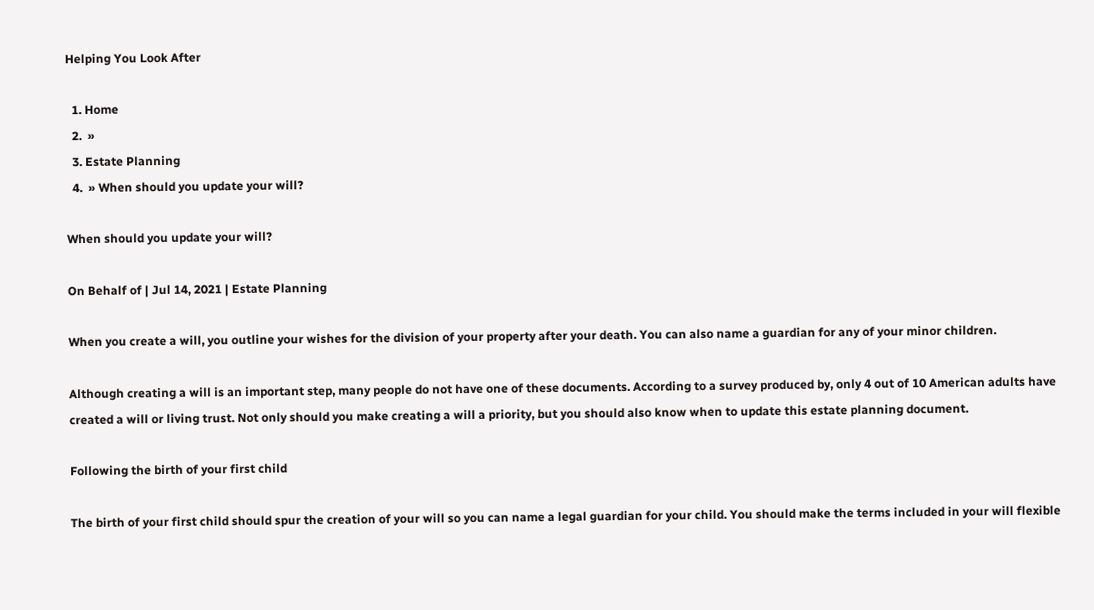Helping You Look After

  1. Home
  2.  »
  3. Estate Planning
  4.  » When should you update your will?

When should you update your will?

On Behalf of | Jul 14, 2021 | Estate Planning

When you create a will, you outline your wishes for the division of your property after your death. You can also name a guardian for any of your minor children.

Although creating a will is an important step, many people do not have one of these documents. According to a survey produced by, only 4 out of 10 American adults have created a will or living trust. Not only should you make creating a will a priority, but you should also know when to update this estate planning document.

Following the birth of your first child

The birth of your first child should spur the creation of your will so you can name a legal guardian for your child. You should make the terms included in your will flexible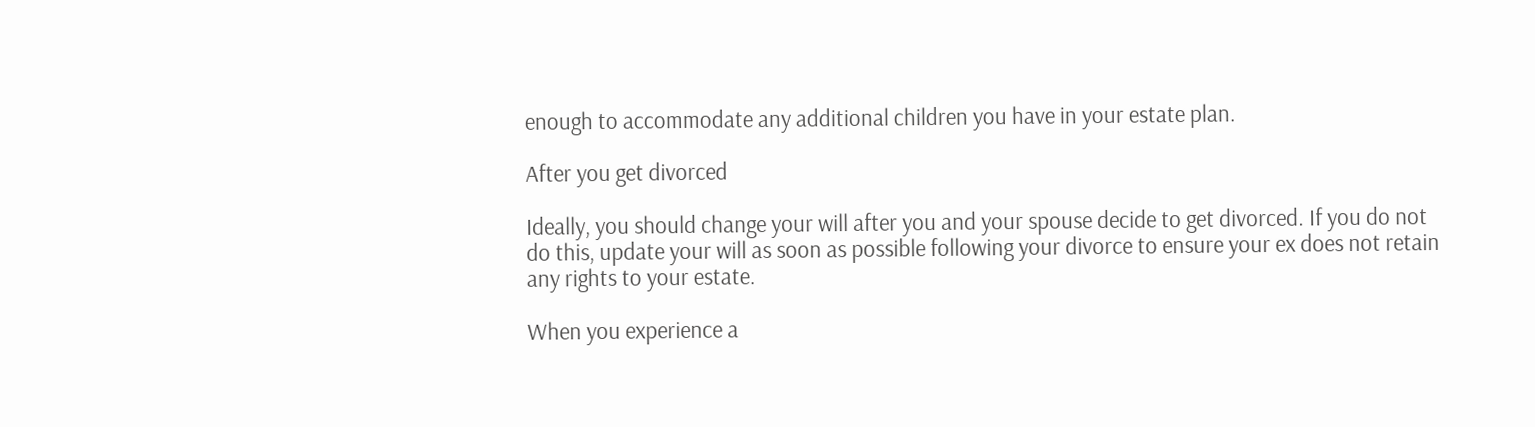enough to accommodate any additional children you have in your estate plan.

After you get divorced

Ideally, you should change your will after you and your spouse decide to get divorced. If you do not do this, update your will as soon as possible following your divorce to ensure your ex does not retain any rights to your estate.

When you experience a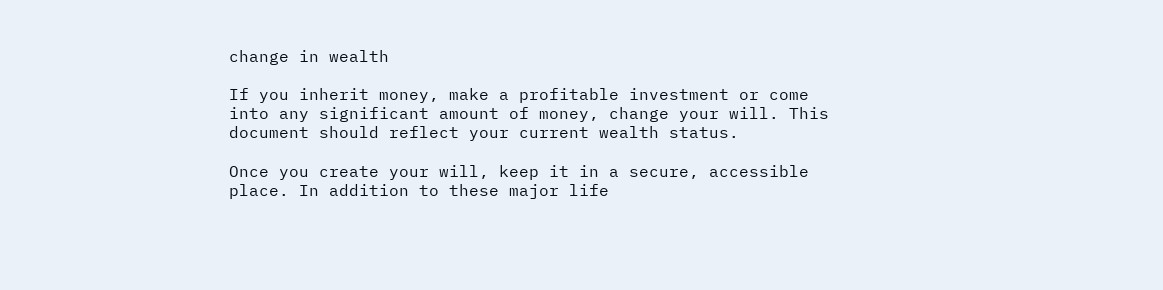change in wealth

If you inherit money, make a profitable investment or come into any significant amount of money, change your will. This document should reflect your current wealth status.

Once you create your will, keep it in a secure, accessible place. In addition to these major life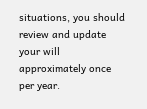situations, you should review and update your will approximately once per year.